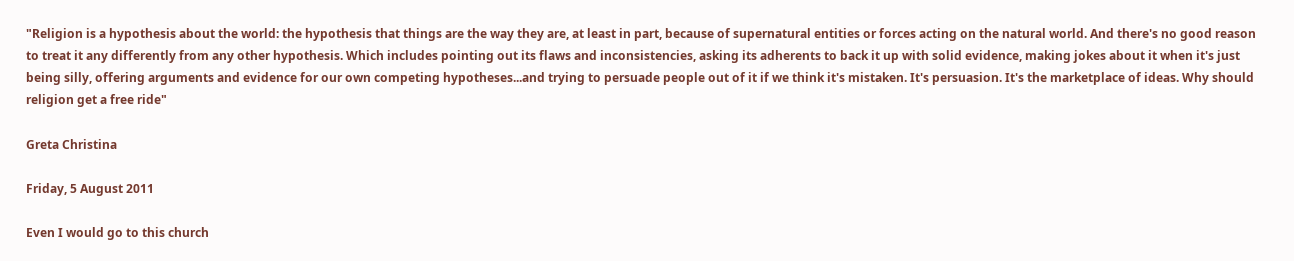"Religion is a hypothesis about the world: the hypothesis that things are the way they are, at least in part, because of supernatural entities or forces acting on the natural world. And there's no good reason to treat it any differently from any other hypothesis. Which includes pointing out its flaws and inconsistencies, asking its adherents to back it up with solid evidence, making jokes about it when it's just being silly, offering arguments and evidence for our own competing hypotheses...and trying to persuade people out of it if we think it's mistaken. It's persuasion. It's the marketplace of ideas. Why should religion get a free ride"

Greta Christina

Friday, 5 August 2011

Even I would go to this church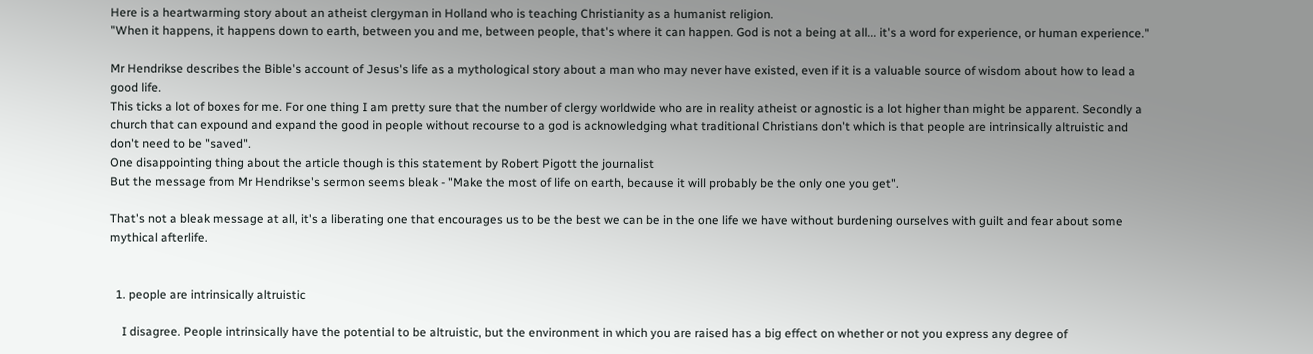Here is a heartwarming story about an atheist clergyman in Holland who is teaching Christianity as a humanist religion.
"When it happens, it happens down to earth, between you and me, between people, that's where it can happen. God is not a being at all... it's a word for experience, or human experience."

Mr Hendrikse describes the Bible's account of Jesus's life as a mythological story about a man who may never have existed, even if it is a valuable source of wisdom about how to lead a good life.
This ticks a lot of boxes for me. For one thing I am pretty sure that the number of clergy worldwide who are in reality atheist or agnostic is a lot higher than might be apparent. Secondly a church that can expound and expand the good in people without recourse to a god is acknowledging what traditional Christians don't which is that people are intrinsically altruistic and don't need to be "saved".
One disappointing thing about the article though is this statement by Robert Pigott the journalist
But the message from Mr Hendrikse's sermon seems bleak - "Make the most of life on earth, because it will probably be the only one you get".

That's not a bleak message at all, it's a liberating one that encourages us to be the best we can be in the one life we have without burdening ourselves with guilt and fear about some mythical afterlife.


  1. people are intrinsically altruistic

    I disagree. People intrinsically have the potential to be altruistic, but the environment in which you are raised has a big effect on whether or not you express any degree of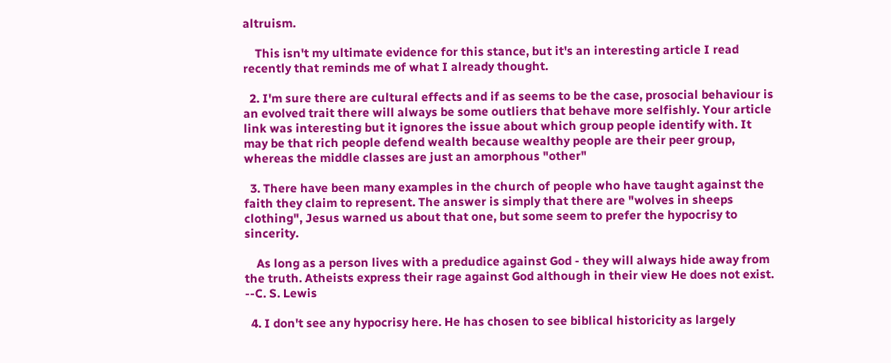altruism.

    This isn't my ultimate evidence for this stance, but it's an interesting article I read recently that reminds me of what I already thought.

  2. I'm sure there are cultural effects and if as seems to be the case, prosocial behaviour is an evolved trait there will always be some outliers that behave more selfishly. Your article link was interesting but it ignores the issue about which group people identify with. It may be that rich people defend wealth because wealthy people are their peer group, whereas the middle classes are just an amorphous "other"

  3. There have been many examples in the church of people who have taught against the faith they claim to represent. The answer is simply that there are "wolves in sheeps clothing", Jesus warned us about that one, but some seem to prefer the hypocrisy to sincerity.

    As long as a person lives with a predudice against God - they will always hide away from the truth. Atheists express their rage against God although in their view He does not exist. --C. S. Lewis

  4. I don't see any hypocrisy here. He has chosen to see biblical historicity as largely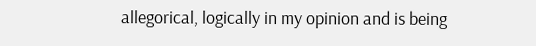allegorical, logically in my opinion and is being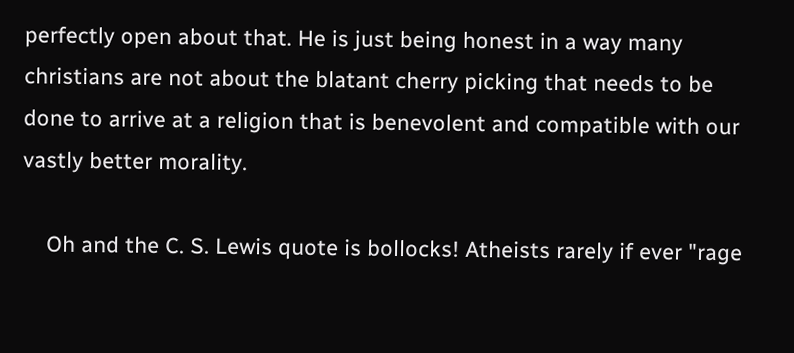perfectly open about that. He is just being honest in a way many christians are not about the blatant cherry picking that needs to be done to arrive at a religion that is benevolent and compatible with our vastly better morality.

    Oh and the C. S. Lewis quote is bollocks! Atheists rarely if ever "rage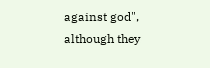against god", although they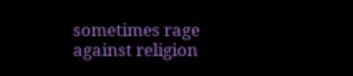sometimes rage against religion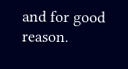and for good reason.